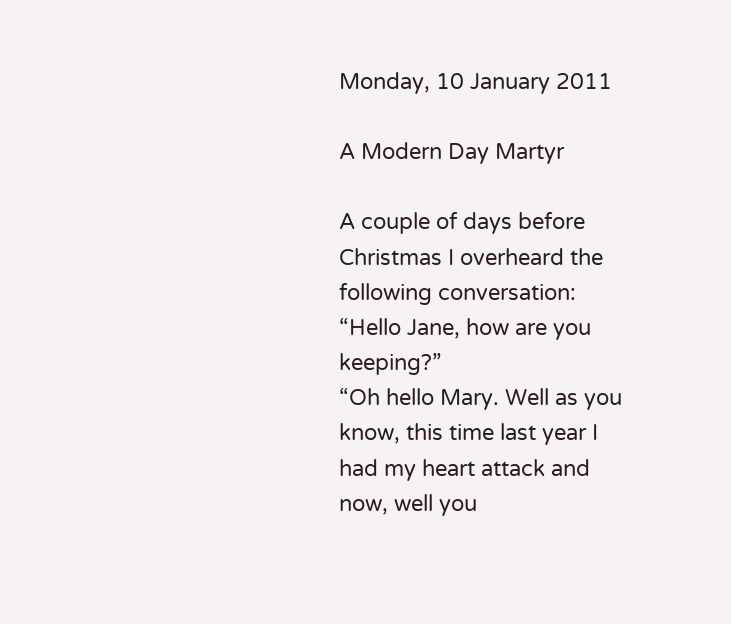Monday, 10 January 2011

A Modern Day Martyr

A couple of days before Christmas I overheard the following conversation:
“Hello Jane, how are you keeping?”
“Oh hello Mary. Well as you know, this time last year I had my heart attack and now, well you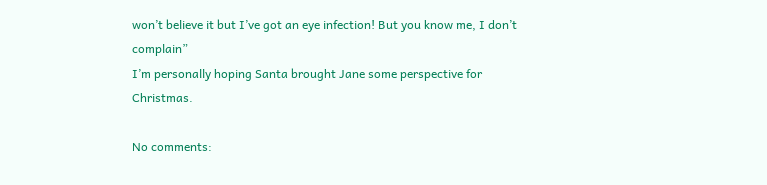won’t believe it but I’ve got an eye infection! But you know me, I don’t complain”
I’m personally hoping Santa brought Jane some perspective for Christmas.

No comments: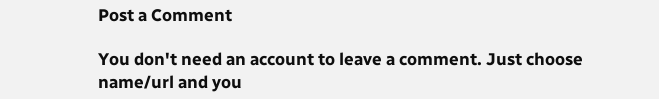Post a Comment

You don't need an account to leave a comment. Just choose name/url and you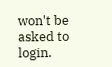won't be asked to login.